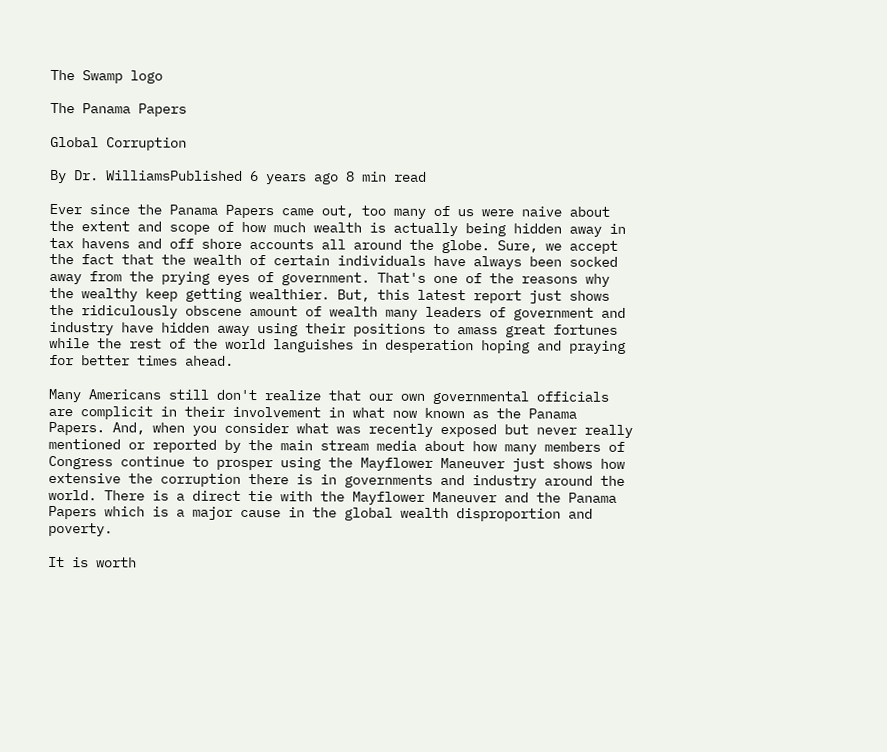The Swamp logo

The Panama Papers

Global Corruption

By Dr. WilliamsPublished 6 years ago 8 min read

Ever since the Panama Papers came out, too many of us were naive about the extent and scope of how much wealth is actually being hidden away in tax havens and off shore accounts all around the globe. Sure, we accept the fact that the wealth of certain individuals have always been socked away from the prying eyes of government. That's one of the reasons why the wealthy keep getting wealthier. But, this latest report just shows the ridiculously obscene amount of wealth many leaders of government and industry have hidden away using their positions to amass great fortunes while the rest of the world languishes in desperation hoping and praying for better times ahead.

Many Americans still don't realize that our own governmental officials are complicit in their involvement in what now known as the Panama Papers. And, when you consider what was recently exposed but never really mentioned or reported by the main stream media about how many members of Congress continue to prosper using the Mayflower Maneuver just shows how extensive the corruption there is in governments and industry around the world. There is a direct tie with the Mayflower Maneuver and the Panama Papers which is a major cause in the global wealth disproportion and poverty.

It is worth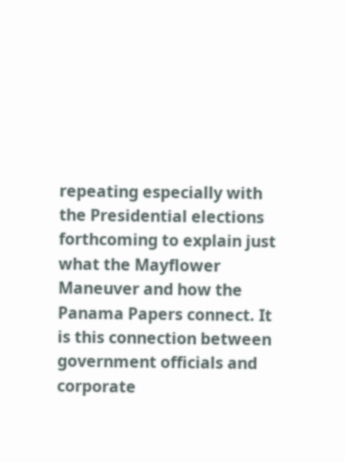repeating especially with the Presidential elections forthcoming to explain just what the Mayflower Maneuver and how the Panama Papers connect. It is this connection between government officials and corporate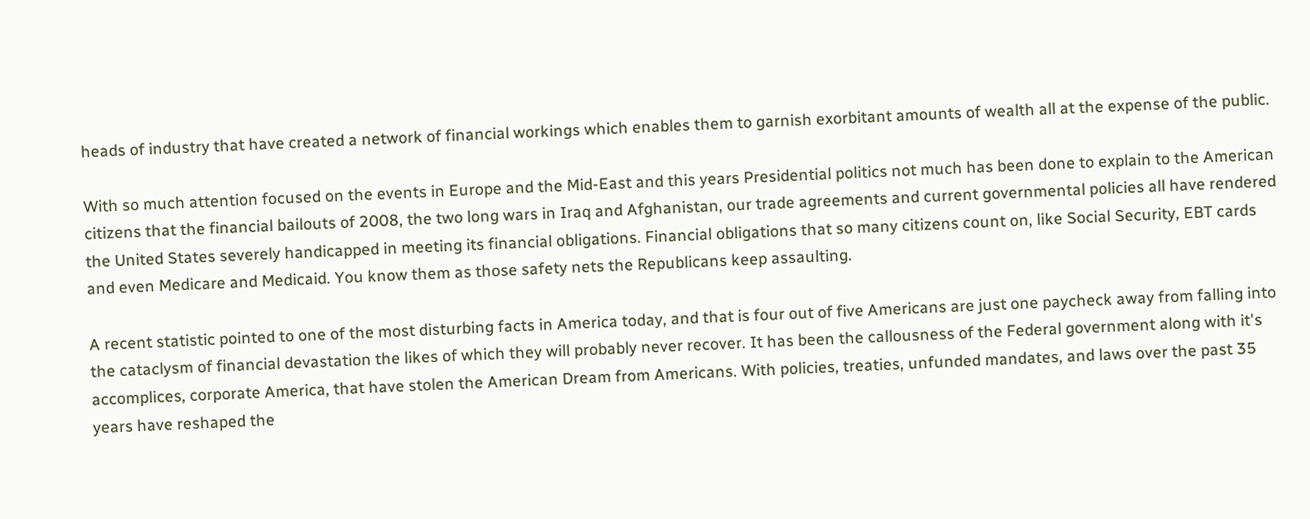heads of industry that have created a network of financial workings which enables them to garnish exorbitant amounts of wealth all at the expense of the public.

With so much attention focused on the events in Europe and the Mid-East and this years Presidential politics not much has been done to explain to the American citizens that the financial bailouts of 2008, the two long wars in Iraq and Afghanistan, our trade agreements and current governmental policies all have rendered the United States severely handicapped in meeting its financial obligations. Financial obligations that so many citizens count on, like Social Security, EBT cards and even Medicare and Medicaid. You know them as those safety nets the Republicans keep assaulting.

A recent statistic pointed to one of the most disturbing facts in America today, and that is four out of five Americans are just one paycheck away from falling into the cataclysm of financial devastation the likes of which they will probably never recover. It has been the callousness of the Federal government along with it's accomplices, corporate America, that have stolen the American Dream from Americans. With policies, treaties, unfunded mandates, and laws over the past 35 years have reshaped the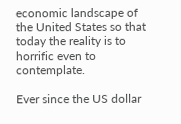economic landscape of the United States so that today the reality is to horrific even to contemplate.

Ever since the US dollar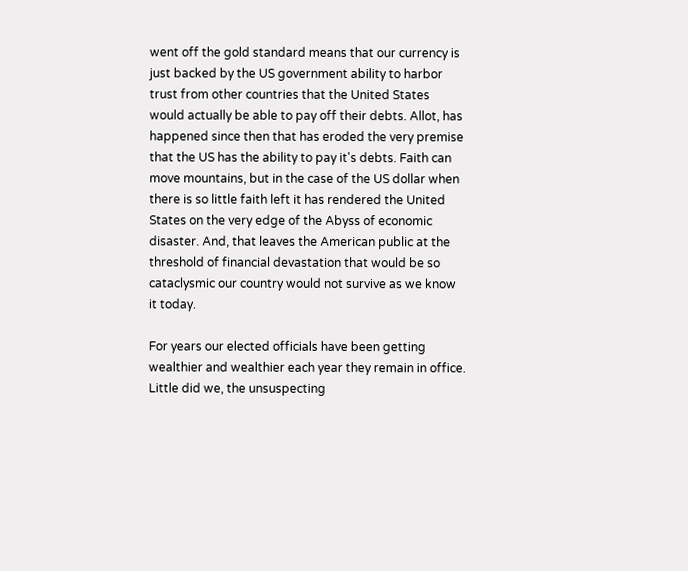went off the gold standard means that our currency is just backed by the US government ability to harbor trust from other countries that the United States would actually be able to pay off their debts. Allot, has happened since then that has eroded the very premise that the US has the ability to pay it's debts. Faith can move mountains, but in the case of the US dollar when there is so little faith left it has rendered the United States on the very edge of the Abyss of economic disaster. And, that leaves the American public at the threshold of financial devastation that would be so cataclysmic our country would not survive as we know it today.

For years our elected officials have been getting wealthier and wealthier each year they remain in office. Little did we, the unsuspecting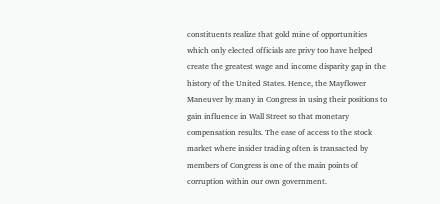constituents realize that gold mine of opportunities which only elected officials are privy too have helped create the greatest wage and income disparity gap in the history of the United States. Hence, the Mayflower Maneuver by many in Congress in using their positions to gain influence in Wall Street so that monetary compensation results. The ease of access to the stock market where insider trading often is transacted by members of Congress is one of the main points of corruption within our own government.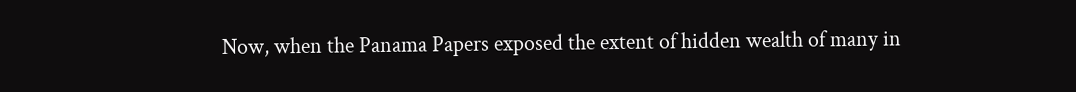Now, when the Panama Papers exposed the extent of hidden wealth of many in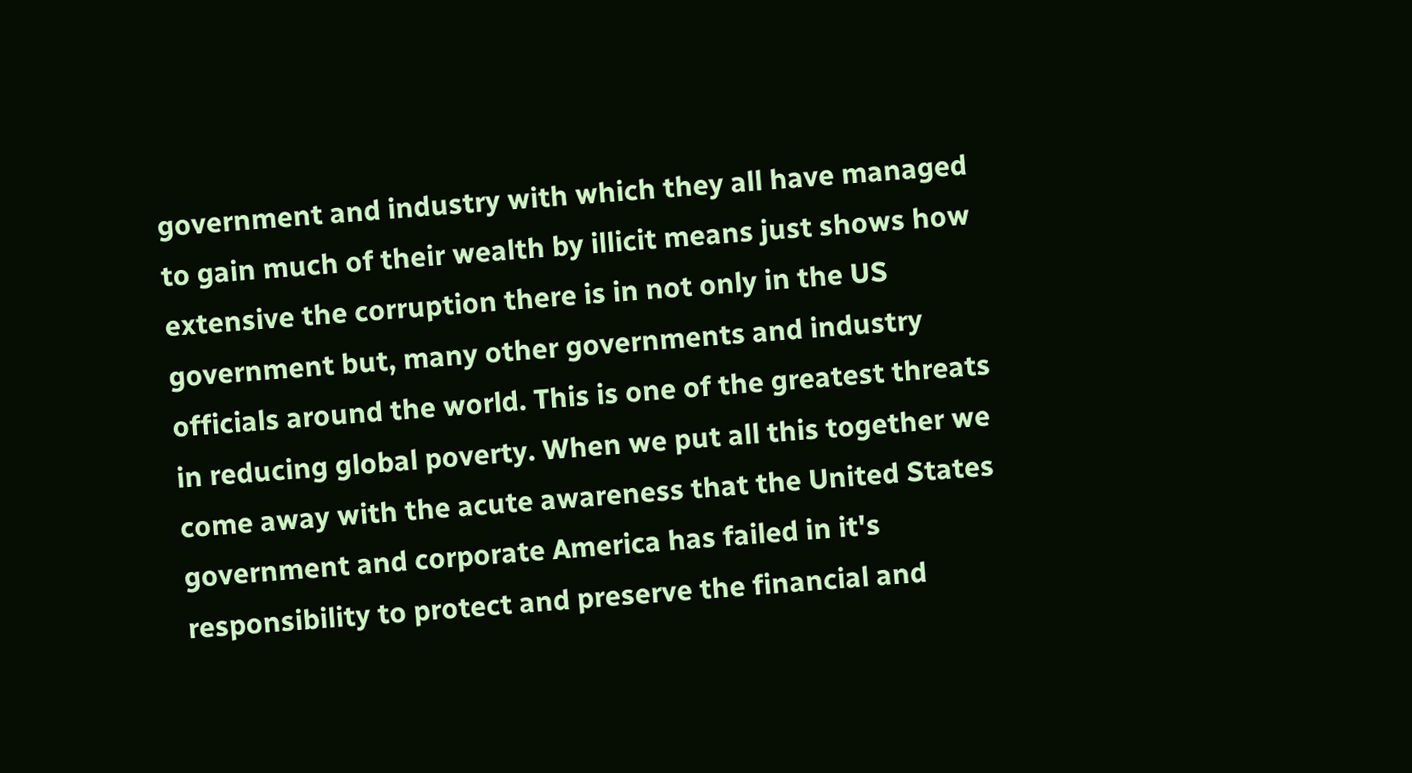government and industry with which they all have managed to gain much of their wealth by illicit means just shows how extensive the corruption there is in not only in the US government but, many other governments and industry officials around the world. This is one of the greatest threats in reducing global poverty. When we put all this together we come away with the acute awareness that the United States government and corporate America has failed in it's responsibility to protect and preserve the financial and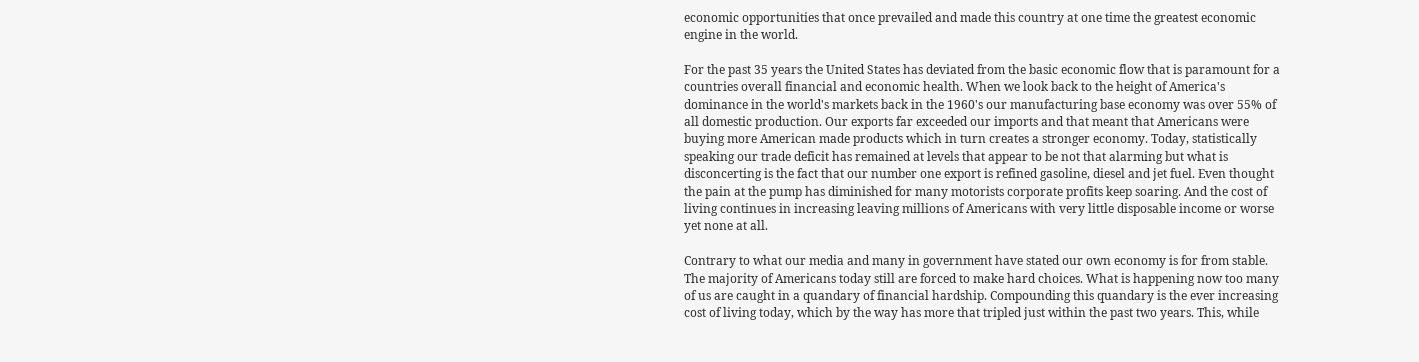economic opportunities that once prevailed and made this country at one time the greatest economic engine in the world.

For the past 35 years the United States has deviated from the basic economic flow that is paramount for a countries overall financial and economic health. When we look back to the height of America's dominance in the world's markets back in the 1960's our manufacturing base economy was over 55% of all domestic production. Our exports far exceeded our imports and that meant that Americans were buying more American made products which in turn creates a stronger economy. Today, statistically speaking our trade deficit has remained at levels that appear to be not that alarming but what is disconcerting is the fact that our number one export is refined gasoline, diesel and jet fuel. Even thought the pain at the pump has diminished for many motorists corporate profits keep soaring. And the cost of living continues in increasing leaving millions of Americans with very little disposable income or worse yet none at all.

Contrary to what our media and many in government have stated our own economy is for from stable. The majority of Americans today still are forced to make hard choices. What is happening now too many of us are caught in a quandary of financial hardship. Compounding this quandary is the ever increasing cost of living today, which by the way has more that tripled just within the past two years. This, while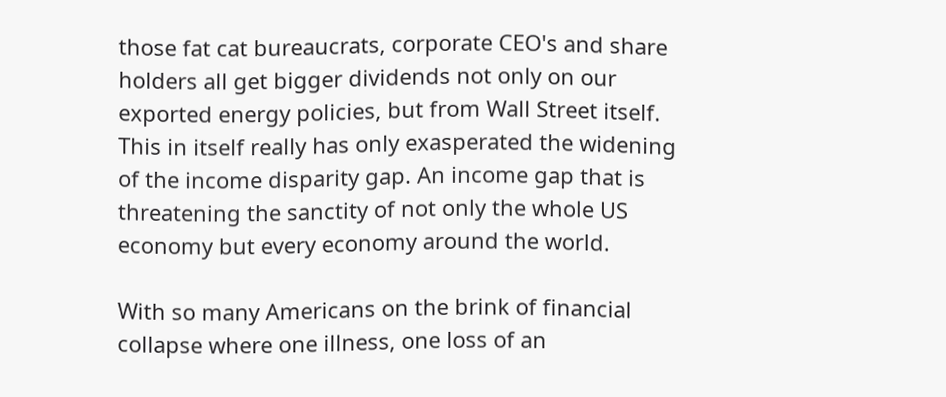those fat cat bureaucrats, corporate CEO's and share holders all get bigger dividends not only on our exported energy policies, but from Wall Street itself. This in itself really has only exasperated the widening of the income disparity gap. An income gap that is threatening the sanctity of not only the whole US economy but every economy around the world.

With so many Americans on the brink of financial collapse where one illness, one loss of an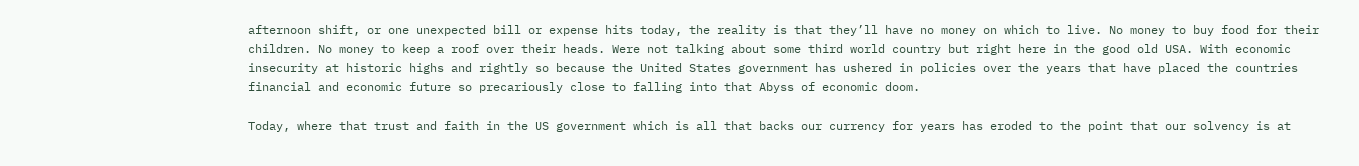afternoon shift, or one unexpected bill or expense hits today, the reality is that they’ll have no money on which to live. No money to buy food for their children. No money to keep a roof over their heads. Were not talking about some third world country but right here in the good old USA. With economic insecurity at historic highs and rightly so because the United States government has ushered in policies over the years that have placed the countries financial and economic future so precariously close to falling into that Abyss of economic doom.

Today, where that trust and faith in the US government which is all that backs our currency for years has eroded to the point that our solvency is at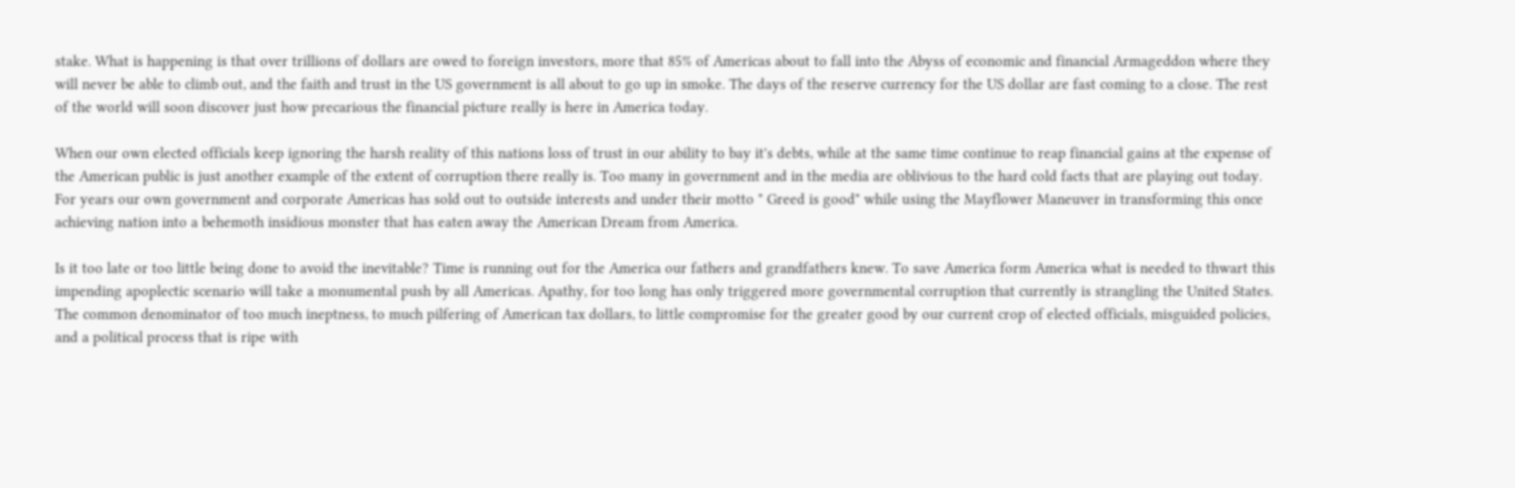stake. What is happening is that over trillions of dollars are owed to foreign investors, more that 85% of Americas about to fall into the Abyss of economic and financial Armageddon where they will never be able to climb out, and the faith and trust in the US government is all about to go up in smoke. The days of the reserve currency for the US dollar are fast coming to a close. The rest of the world will soon discover just how precarious the financial picture really is here in America today.

When our own elected officials keep ignoring the harsh reality of this nations loss of trust in our ability to bay it's debts, while at the same time continue to reap financial gains at the expense of the American public is just another example of the extent of corruption there really is. Too many in government and in the media are oblivious to the hard cold facts that are playing out today. For years our own government and corporate Americas has sold out to outside interests and under their motto " Greed is good" while using the Mayflower Maneuver in transforming this once achieving nation into a behemoth insidious monster that has eaten away the American Dream from America.

Is it too late or too little being done to avoid the inevitable? Time is running out for the America our fathers and grandfathers knew. To save America form America what is needed to thwart this impending apoplectic scenario will take a monumental push by all Americas. Apathy, for too long has only triggered more governmental corruption that currently is strangling the United States. The common denominator of too much ineptness, to much pilfering of American tax dollars, to little compromise for the greater good by our current crop of elected officials, misguided policies, and a political process that is ripe with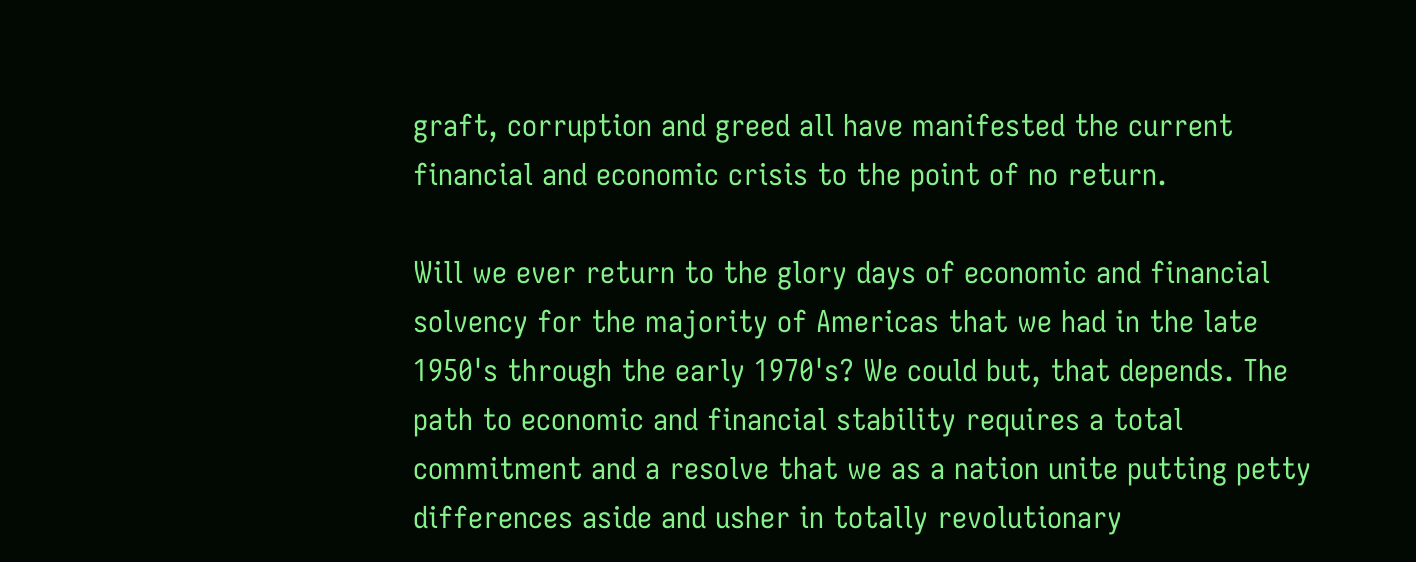graft, corruption and greed all have manifested the current financial and economic crisis to the point of no return.

Will we ever return to the glory days of economic and financial solvency for the majority of Americas that we had in the late 1950's through the early 1970's? We could but, that depends. The path to economic and financial stability requires a total commitment and a resolve that we as a nation unite putting petty differences aside and usher in totally revolutionary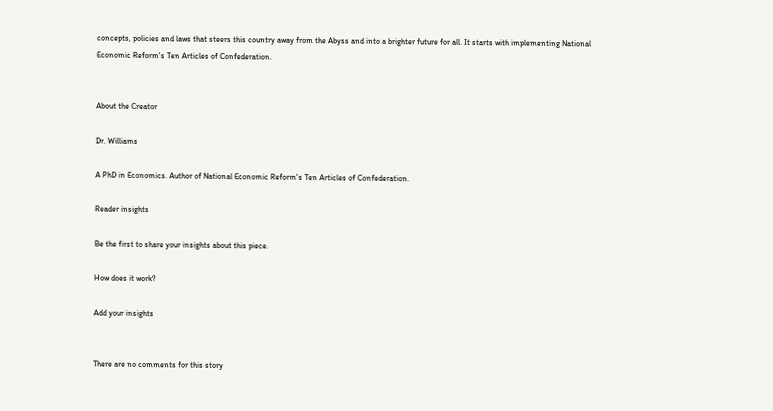concepts, policies and laws that steers this country away from the Abyss and into a brighter future for all. It starts with implementing National Economic Reform's Ten Articles of Confederation.


About the Creator

Dr. Williams

A PhD in Economics. Author of National Economic Reform's Ten Articles of Confederation.

Reader insights

Be the first to share your insights about this piece.

How does it work?

Add your insights


There are no comments for this story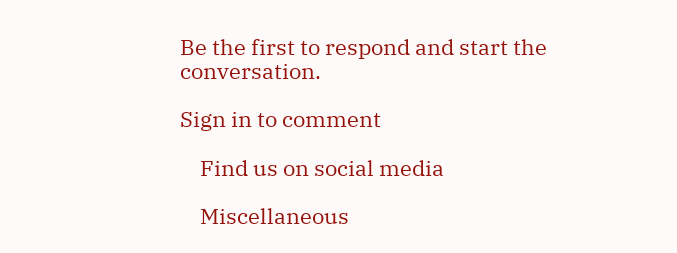Be the first to respond and start the conversation.

Sign in to comment

    Find us on social media

    Miscellaneous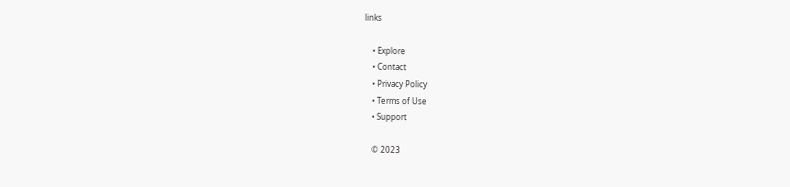links

    • Explore
    • Contact
    • Privacy Policy
    • Terms of Use
    • Support

    © 2023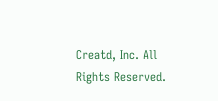Creatd, Inc. All Rights Reserved.